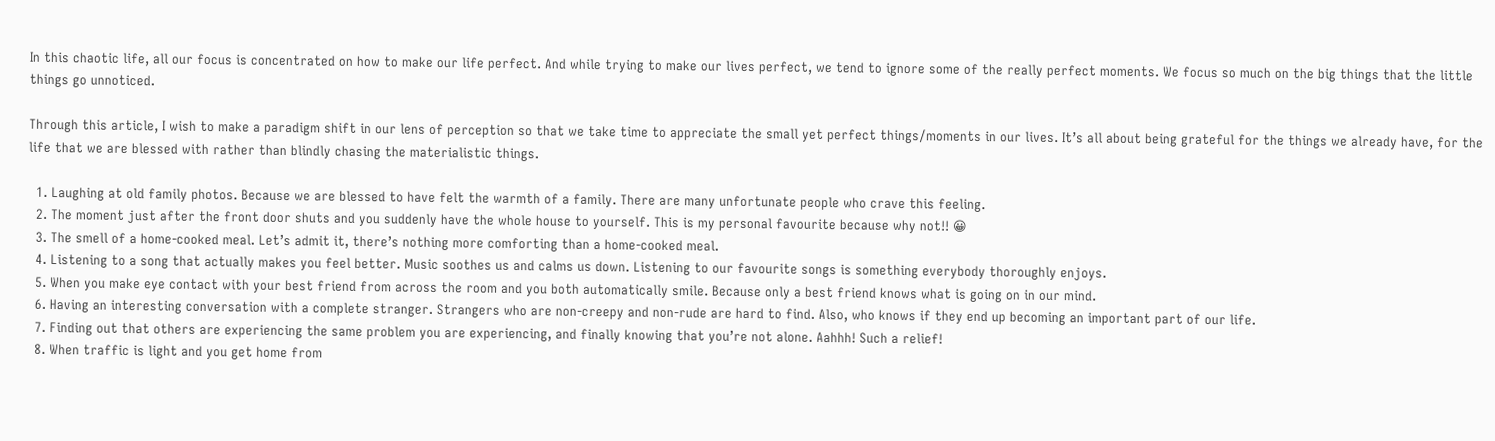In this chaotic life, all our focus is concentrated on how to make our life perfect. And while trying to make our lives perfect, we tend to ignore some of the really perfect moments. We focus so much on the big things that the little things go unnoticed.

Through this article, I wish to make a paradigm shift in our lens of perception so that we take time to appreciate the small yet perfect things/moments in our lives. It’s all about being grateful for the things we already have, for the life that we are blessed with rather than blindly chasing the materialistic things.

  1. Laughing at old family photos. Because we are blessed to have felt the warmth of a family. There are many unfortunate people who crave this feeling.
  2. The moment just after the front door shuts and you suddenly have the whole house to yourself. This is my personal favourite because why not!! 😀
  3. The smell of a home-cooked meal. Let’s admit it, there’s nothing more comforting than a home-cooked meal.
  4. Listening to a song that actually makes you feel better. Music soothes us and calms us down. Listening to our favourite songs is something everybody thoroughly enjoys.
  5. When you make eye contact with your best friend from across the room and you both automatically smile. Because only a best friend knows what is going on in our mind.
  6. Having an interesting conversation with a complete stranger. Strangers who are non-creepy and non-rude are hard to find. Also, who knows if they end up becoming an important part of our life.
  7. Finding out that others are experiencing the same problem you are experiencing, and finally knowing that you’re not alone. Aahhh! Such a relief!
  8. When traffic is light and you get home from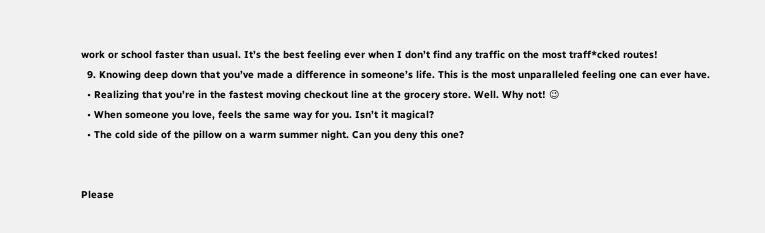work or school faster than usual. It’s the best feeling ever when I don’t find any traffic on the most traff*cked routes!
  9. Knowing deep down that you’ve made a difference in someone’s life. This is the most unparalleled feeling one can ever have.
  • Realizing that you’re in the fastest moving checkout line at the grocery store. Well. Why not! 😉
  • When someone you love, feels the same way for you. Isn’t it magical?
  • The cold side of the pillow on a warm summer night. Can you deny this one?


Please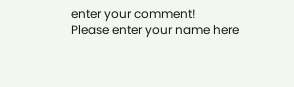enter your comment!
Please enter your name here